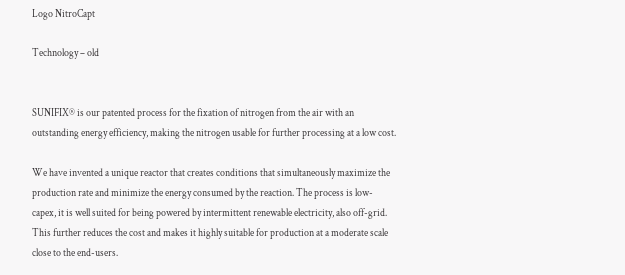Logo NitroCapt

Technology – old


SUNIFIX® is our patented process for the fixation of nitrogen from the air with an outstanding energy efficiency, making the nitrogen usable for further processing at a low cost.

We have invented a unique reactor that creates conditions that simultaneously maximize the production rate and minimize the energy consumed by the reaction. The process is low-capex, it is well suited for being powered by intermittent renewable electricity, also off-grid. This further reduces the cost and makes it highly suitable for production at a moderate scale close to the end-users.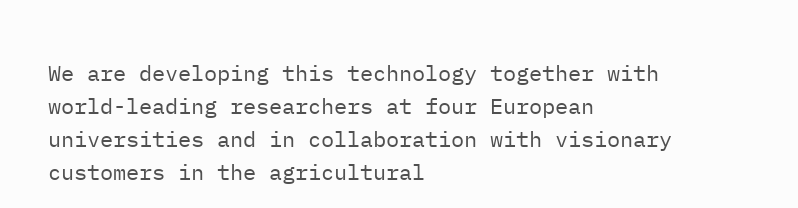We are developing this technology together with world-leading researchers at four European universities and in collaboration with visionary customers in the agricultural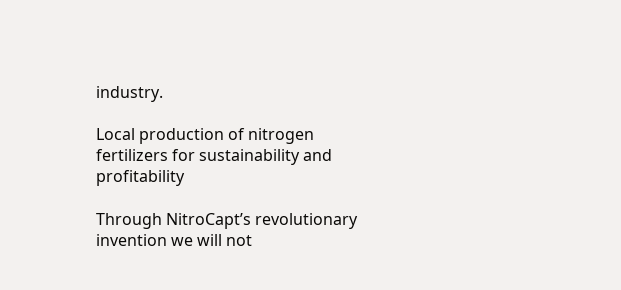industry.

Local production of nitrogen fertilizers for sustainability and profitability

Through NitroCapt’s revolutionary invention we will not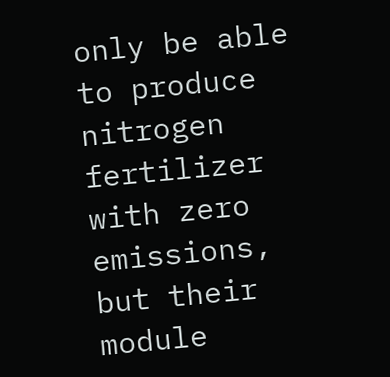only be able to produce nitrogen fertilizer with zero emissions, but their module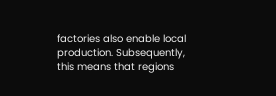factories also enable local production. Subsequently, this means that regions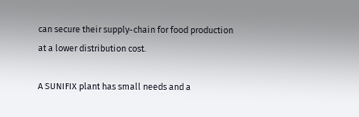can secure their supply-chain for food production at a lower distribution cost.

A SUNIFIX plant has small needs and a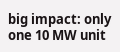big impact: only one 10 MW unit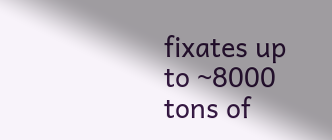fixates up to ~8000 tons of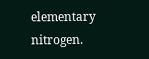elementary nitrogen.